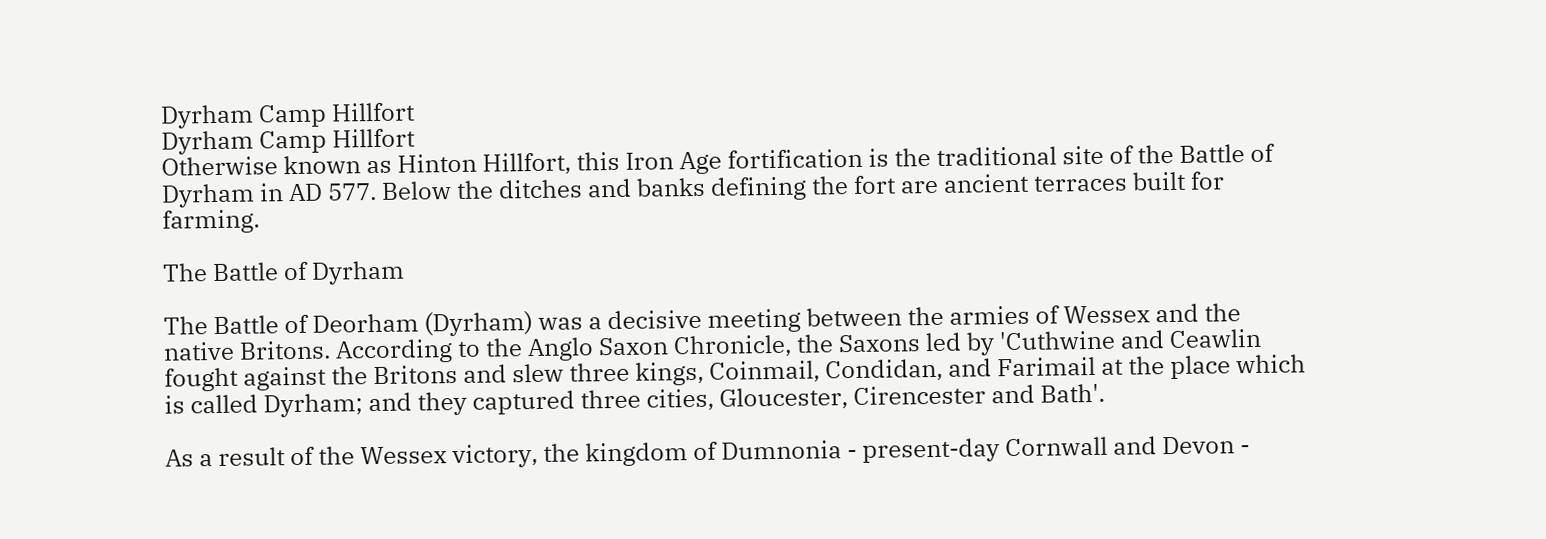Dyrham Camp Hillfort
Dyrham Camp Hillfort
Otherwise known as Hinton Hillfort, this Iron Age fortification is the traditional site of the Battle of Dyrham in AD 577. Below the ditches and banks defining the fort are ancient terraces built for farming.

The Battle of Dyrham

The Battle of Deorham (Dyrham) was a decisive meeting between the armies of Wessex and the native Britons. According to the Anglo Saxon Chronicle, the Saxons led by 'Cuthwine and Ceawlin fought against the Britons and slew three kings, Coinmail, Condidan, and Farimail at the place which is called Dyrham; and they captured three cities, Gloucester, Cirencester and Bath'.

As a result of the Wessex victory, the kingdom of Dumnonia - present-day Cornwall and Devon -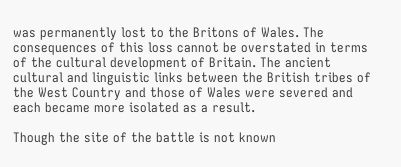was permanently lost to the Britons of Wales. The consequences of this loss cannot be overstated in terms of the cultural development of Britain. The ancient cultural and linguistic links between the British tribes of the West Country and those of Wales were severed and each became more isolated as a result.

Though the site of the battle is not known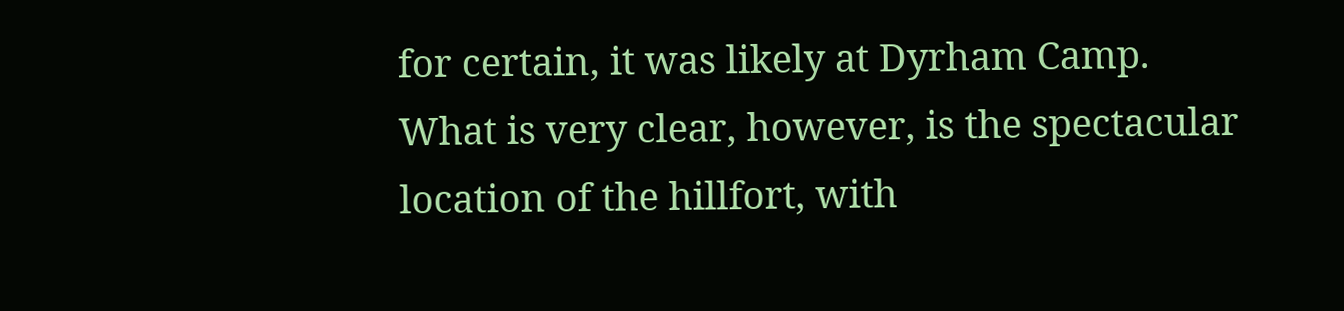for certain, it was likely at Dyrham Camp. What is very clear, however, is the spectacular location of the hillfort, with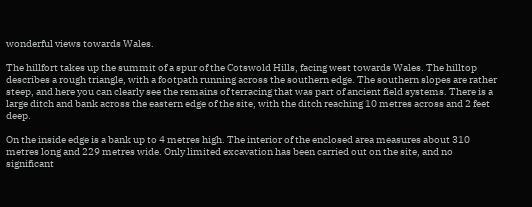wonderful views towards Wales.

The hillfort takes up the summit of a spur of the Cotswold Hills, facing west towards Wales. The hilltop describes a rough triangle, with a footpath running across the southern edge. The southern slopes are rather steep, and here you can clearly see the remains of terracing that was part of ancient field systems. There is a large ditch and bank across the eastern edge of the site, with the ditch reaching 10 metres across and 2 feet deep.

On the inside edge is a bank up to 4 metres high. The interior of the enclosed area measures about 310 metres long and 229 metres wide. Only limited excavation has been carried out on the site, and no significant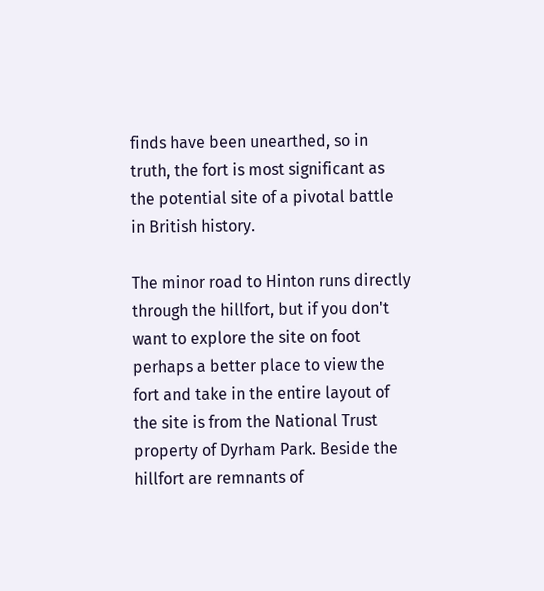finds have been unearthed, so in truth, the fort is most significant as the potential site of a pivotal battle in British history.

The minor road to Hinton runs directly through the hillfort, but if you don't want to explore the site on foot perhaps a better place to view the fort and take in the entire layout of the site is from the National Trust property of Dyrham Park. Beside the hillfort are remnants of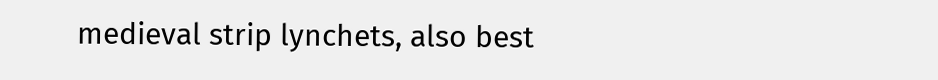medieval strip lynchets, also best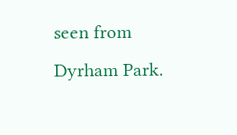seen from Dyrham Park.